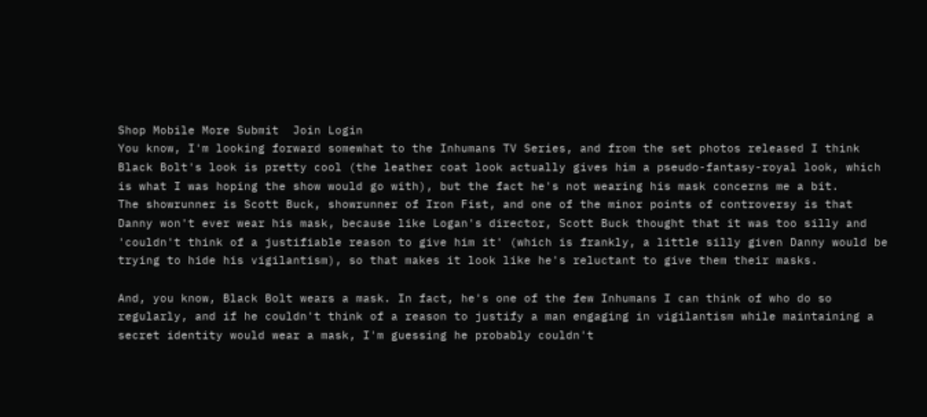Shop Mobile More Submit  Join Login
You know, I'm looking forward somewhat to the Inhumans TV Series, and from the set photos released I think Black Bolt's look is pretty cool (the leather coat look actually gives him a pseudo-fantasy-royal look, which is what I was hoping the show would go with), but the fact he's not wearing his mask concerns me a bit.
The showrunner is Scott Buck, showrunner of Iron Fist, and one of the minor points of controversy is that Danny won't ever wear his mask, because like Logan's director, Scott Buck thought that it was too silly and 'couldn't think of a justifiable reason to give him it' (which is frankly, a little silly given Danny would be trying to hide his vigilantism), so that makes it look like he's reluctant to give them their masks.

And, you know, Black Bolt wears a mask. In fact, he's one of the few Inhumans I can think of who do so regularly, and if he couldn't think of a reason to justify a man engaging in vigilantism while maintaining a secret identity would wear a mask, I'm guessing he probably couldn't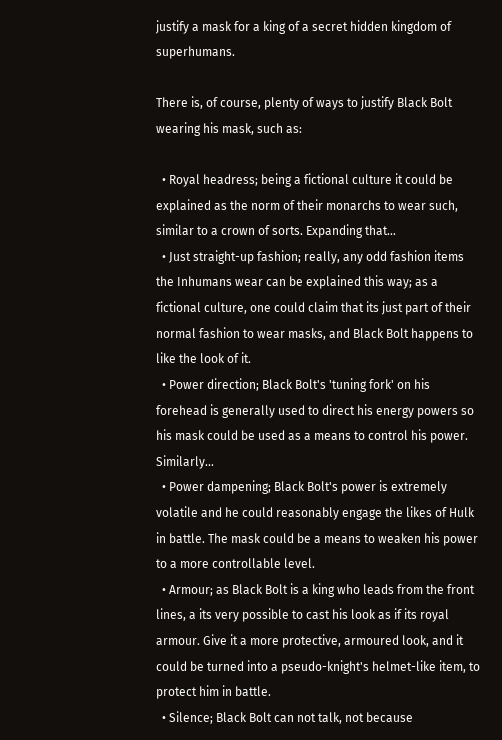justify a mask for a king of a secret hidden kingdom of superhumans.

There is, of course, plenty of ways to justify Black Bolt wearing his mask, such as:

  • Royal headress; being a fictional culture it could be explained as the norm of their monarchs to wear such, similar to a crown of sorts. Expanding that...
  • Just straight-up fashion; really, any odd fashion items the Inhumans wear can be explained this way; as a fictional culture, one could claim that its just part of their normal fashion to wear masks, and Black Bolt happens to like the look of it.
  • Power direction; Black Bolt's 'tuning fork' on his forehead is generally used to direct his energy powers so his mask could be used as a means to control his power. Similarly...
  • Power dampening; Black Bolt's power is extremely volatile and he could reasonably engage the likes of Hulk in battle. The mask could be a means to weaken his power to a more controllable level.
  • Armour; as Black Bolt is a king who leads from the front lines, a its very possible to cast his look as if its royal armour. Give it a more protective, armoured look, and it could be turned into a pseudo-knight's helmet-like item, to protect him in battle.
  • Silence; Black Bolt can not talk, not because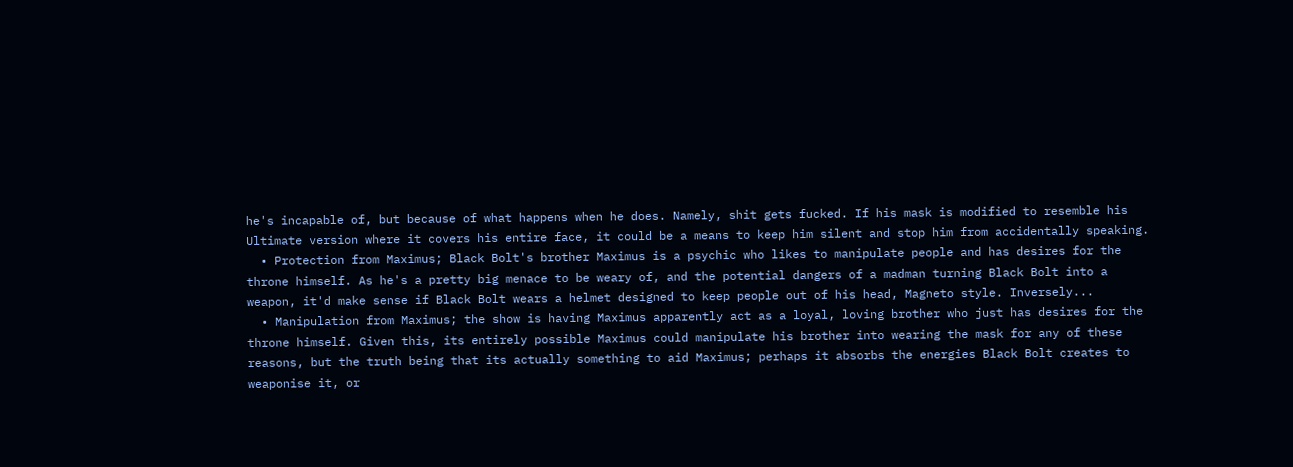he's incapable of, but because of what happens when he does. Namely, shit gets fucked. If his mask is modified to resemble his Ultimate version where it covers his entire face, it could be a means to keep him silent and stop him from accidentally speaking.
  • Protection from Maximus; Black Bolt's brother Maximus is a psychic who likes to manipulate people and has desires for the throne himself. As he's a pretty big menace to be weary of, and the potential dangers of a madman turning Black Bolt into a weapon, it'd make sense if Black Bolt wears a helmet designed to keep people out of his head, Magneto style. Inversely...
  • Manipulation from Maximus; the show is having Maximus apparently act as a loyal, loving brother who just has desires for the throne himself. Given this, its entirely possible Maximus could manipulate his brother into wearing the mask for any of these reasons, but the truth being that its actually something to aid Maximus; perhaps it absorbs the energies Black Bolt creates to weaponise it, or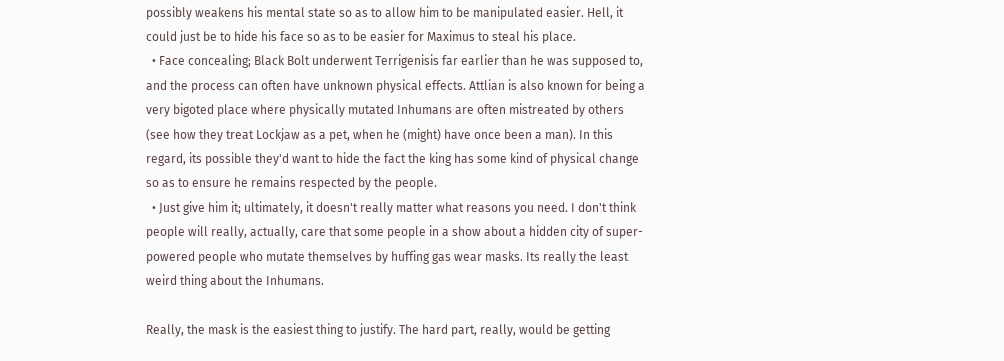possibly weakens his mental state so as to allow him to be manipulated easier. Hell, it could just be to hide his face so as to be easier for Maximus to steal his place.
  • Face concealing; Black Bolt underwent Terrigenisis far earlier than he was supposed to, and the process can often have unknown physical effects. Attlian is also known for being a very bigoted place where physically mutated Inhumans are often mistreated by others (see how they treat Lockjaw as a pet, when he (might) have once been a man). In this regard, its possible they'd want to hide the fact the king has some kind of physical change so as to ensure he remains respected by the people.
  • Just give him it; ultimately, it doesn't really matter what reasons you need. I don't think people will really, actually, care that some people in a show about a hidden city of super-powered people who mutate themselves by huffing gas wear masks. Its really the least weird thing about the Inhumans.

Really, the mask is the easiest thing to justify. The hard part, really, would be getting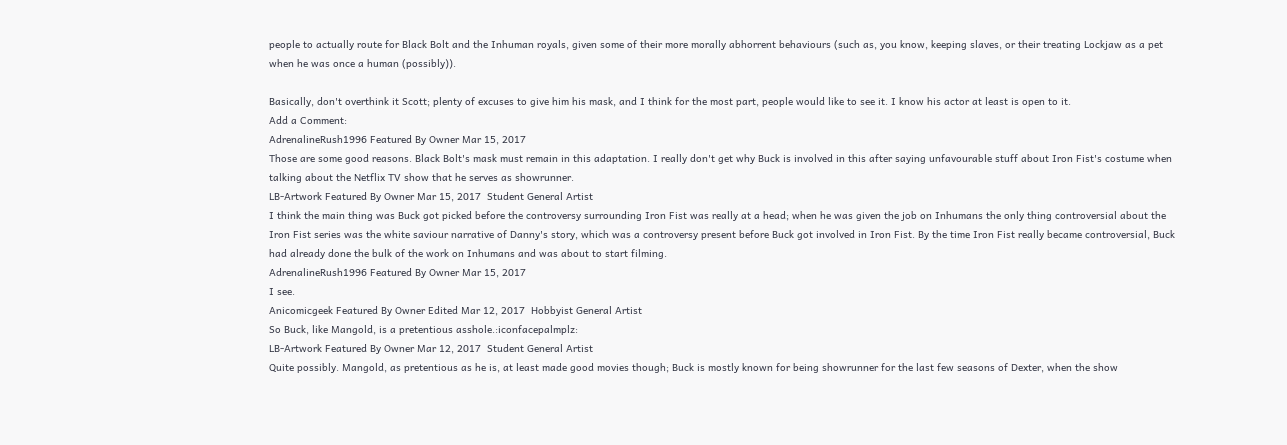people to actually route for Black Bolt and the Inhuman royals, given some of their more morally abhorrent behaviours (such as, you know, keeping slaves, or their treating Lockjaw as a pet when he was once a human (possibly)).

Basically, don't overthink it Scott; plenty of excuses to give him his mask, and I think for the most part, people would like to see it. I know his actor at least is open to it.
Add a Comment:
AdrenalineRush1996 Featured By Owner Mar 15, 2017
Those are some good reasons. Black Bolt's mask must remain in this adaptation. I really don't get why Buck is involved in this after saying unfavourable stuff about Iron Fist's costume when talking about the Netflix TV show that he serves as showrunner.
LB-Artwork Featured By Owner Mar 15, 2017  Student General Artist
I think the main thing was Buck got picked before the controversy surrounding Iron Fist was really at a head; when he was given the job on Inhumans the only thing controversial about the Iron Fist series was the white saviour narrative of Danny's story, which was a controversy present before Buck got involved in Iron Fist. By the time Iron Fist really became controversial, Buck had already done the bulk of the work on Inhumans and was about to start filming.
AdrenalineRush1996 Featured By Owner Mar 15, 2017
I see.
Anicomicgeek Featured By Owner Edited Mar 12, 2017  Hobbyist General Artist
So Buck, like Mangold, is a pretentious asshole.:iconfacepalmplz:
LB-Artwork Featured By Owner Mar 12, 2017  Student General Artist
Quite possibly. Mangold, as pretentious as he is, at least made good movies though; Buck is mostly known for being showrunner for the last few seasons of Dexter, when the show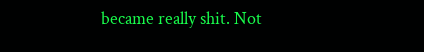became really shit. Not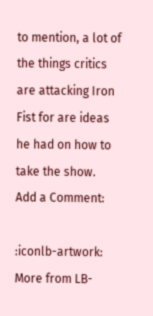to mention, a lot of the things critics are attacking Iron Fist for are ideas he had on how to take the show.
Add a Comment:

:iconlb-artwork: More from LB-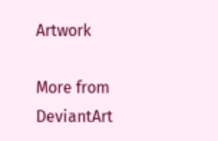Artwork

More from DeviantArt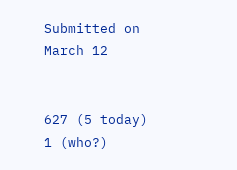Submitted on
March 12


627 (5 today)
1 (who?)